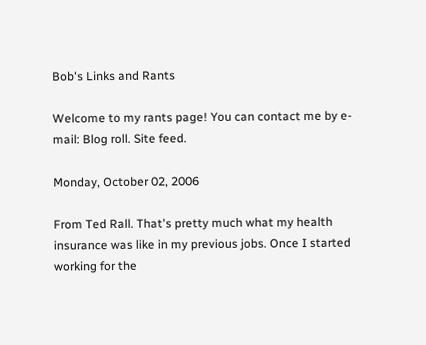Bob's Links and Rants

Welcome to my rants page! You can contact me by e-mail: Blog roll. Site feed.

Monday, October 02, 2006

From Ted Rall. That's pretty much what my health insurance was like in my previous jobs. Once I started working for the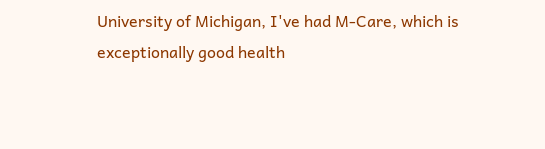University of Michigan, I've had M-Care, which is exceptionally good health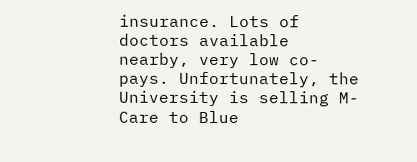insurance. Lots of doctors available nearby, very low co-pays. Unfortunately, the University is selling M-Care to Blue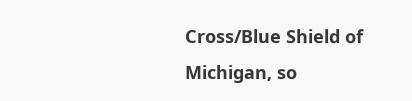Cross/Blue Shield of Michigan, so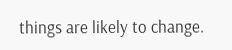things are likely to change.